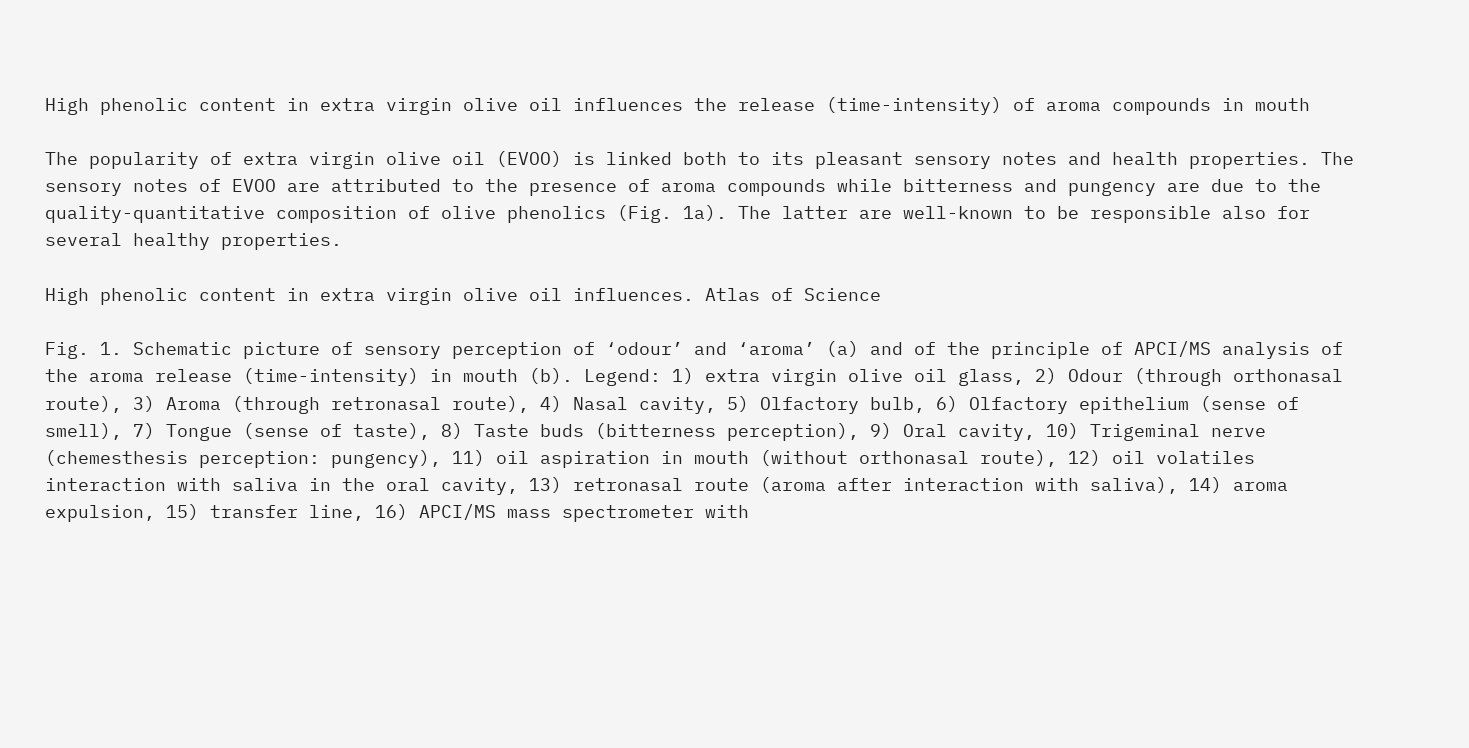High phenolic content in extra virgin olive oil influences the release (time-intensity) of aroma compounds in mouth

The popularity of extra virgin olive oil (EVOO) is linked both to its pleasant sensory notes and health properties. The sensory notes of EVOO are attributed to the presence of aroma compounds while bitterness and pungency are due to the quality-quantitative composition of olive phenolics (Fig. 1a). The latter are well-known to be responsible also for several healthy properties.

High phenolic content in extra virgin olive oil influences. Atlas of Science

Fig. 1. Schematic picture of sensory perception of ‘odour’ and ‘aroma’ (a) and of the principle of APCI/MS analysis of the aroma release (time-intensity) in mouth (b). Legend: 1) extra virgin olive oil glass, 2) Odour (through orthonasal route), 3) Aroma (through retronasal route), 4) Nasal cavity, 5) Olfactory bulb, 6) Olfactory epithelium (sense of smell), 7) Tongue (sense of taste), 8) Taste buds (bitterness perception), 9) Oral cavity, 10) Trigeminal nerve (chemesthesis perception: pungency), 11) oil aspiration in mouth (without orthonasal route), 12) oil volatiles interaction with saliva in the oral cavity, 13) retronasal route (aroma after interaction with saliva), 14) aroma expulsion, 15) transfer line, 16) APCI/MS mass spectrometer with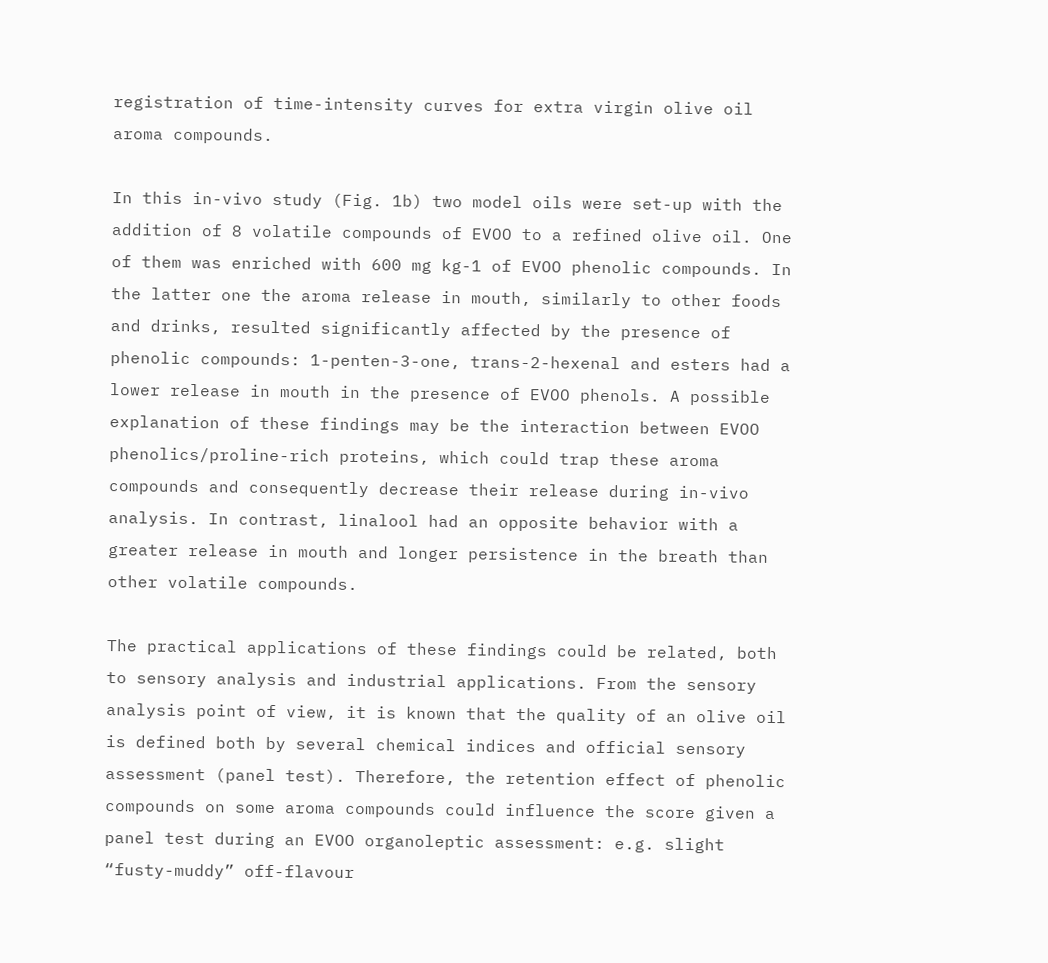registration of time-intensity curves for extra virgin olive oil aroma compounds.

In this in-vivo study (Fig. 1b) two model oils were set-up with the addition of 8 volatile compounds of EVOO to a refined olive oil. One of them was enriched with 600 mg kg-1 of EVOO phenolic compounds. In the latter one the aroma release in mouth, similarly to other foods and drinks, resulted significantly affected by the presence of phenolic compounds: 1-penten-3-one, trans-2-hexenal and esters had a lower release in mouth in the presence of EVOO phenols. A possible explanation of these findings may be the interaction between EVOO phenolics/proline-rich proteins, which could trap these aroma compounds and consequently decrease their release during in-vivo analysis. In contrast, linalool had an opposite behavior with a greater release in mouth and longer persistence in the breath than other volatile compounds.

The practical applications of these findings could be related, both to sensory analysis and industrial applications. From the sensory analysis point of view, it is known that the quality of an olive oil is defined both by several chemical indices and official sensory assessment (panel test). Therefore, the retention effect of phenolic compounds on some aroma compounds could influence the score given a panel test during an EVOO organoleptic assessment: e.g. slight “fusty-muddy” off-flavour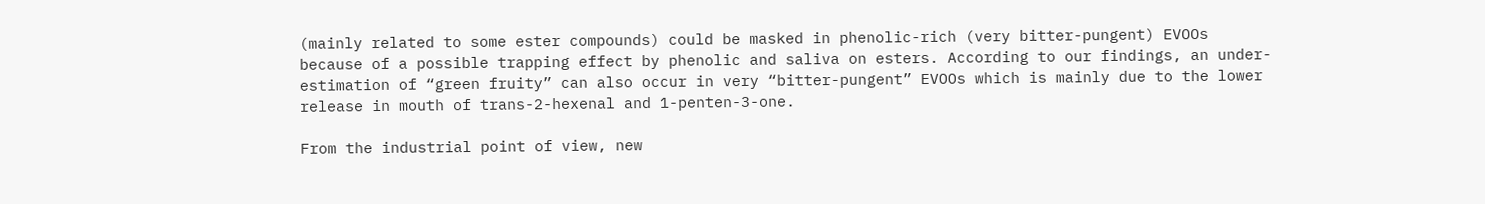(mainly related to some ester compounds) could be masked in phenolic-rich (very bitter-pungent) EVOOs because of a possible trapping effect by phenolic and saliva on esters. According to our findings, an under-estimation of “green fruity” can also occur in very “bitter-pungent” EVOOs which is mainly due to the lower release in mouth of trans-2-hexenal and 1-penten-3-one.

From the industrial point of view, new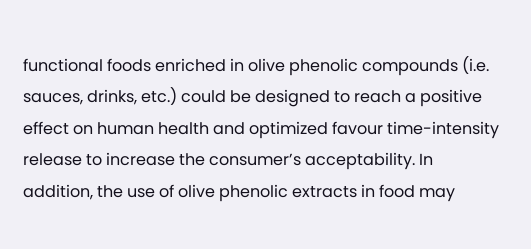functional foods enriched in olive phenolic compounds (i.e. sauces, drinks, etc.) could be designed to reach a positive effect on human health and optimized favour time-intensity release to increase the consumer’s acceptability. In addition, the use of olive phenolic extracts in food may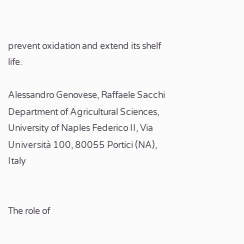prevent oxidation and extend its shelf life.

Alessandro Genovese, Raffaele Sacchi
Department of Agricultural Sciences, University of Naples Federico II, Via Università 100, 80055 Portici (NA), Italy


The role of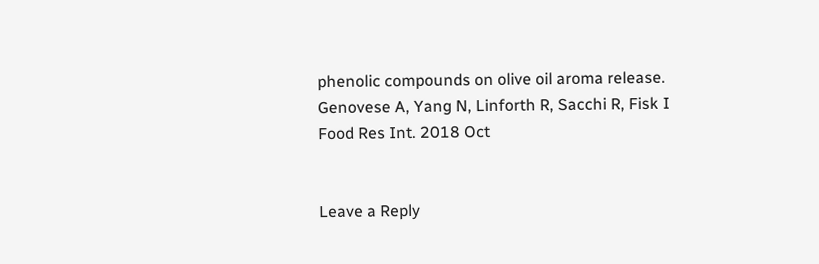phenolic compounds on olive oil aroma release.
Genovese A, Yang N, Linforth R, Sacchi R, Fisk I
Food Res Int. 2018 Oct


Leave a Reply